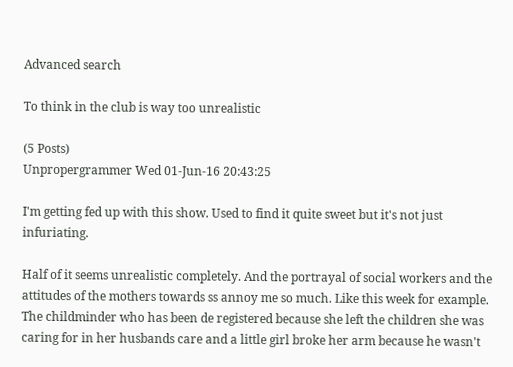Advanced search

To think in the club is way too unrealistic

(5 Posts)
Unpropergrammer Wed 01-Jun-16 20:43:25

I'm getting fed up with this show. Used to find it quite sweet but it's not just infuriating.

Half of it seems unrealistic completely. And the portrayal of social workers and the attitudes of the mothers towards ss annoy me so much. Like this week for example. The childminder who has been de registered because she left the children she was caring for in her husbands care and a little girl broke her arm because he wasn't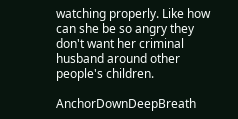watching properly. Like how can she be so angry they don't want her criminal husband around other people's children.

AnchorDownDeepBreath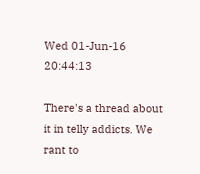Wed 01-Jun-16 20:44:13

There's a thread about it in telly addicts. We rant to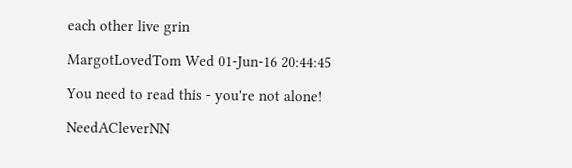each other live grin

MargotLovedTom Wed 01-Jun-16 20:44:45

You need to read this - you're not alone!

NeedACleverNN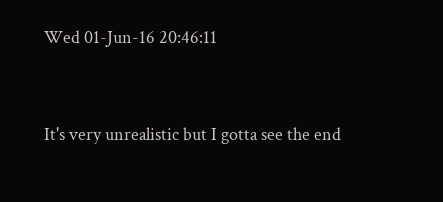Wed 01-Jun-16 20:46:11


It's very unrealistic but I gotta see the end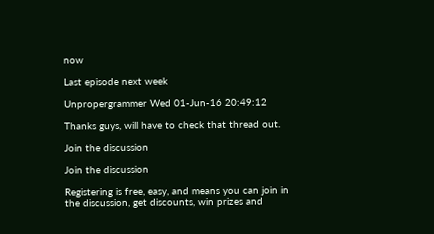now

Last episode next week

Unpropergrammer Wed 01-Jun-16 20:49:12

Thanks guys, will have to check that thread out.

Join the discussion

Join the discussion

Registering is free, easy, and means you can join in the discussion, get discounts, win prizes and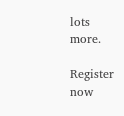lots more.

Register now